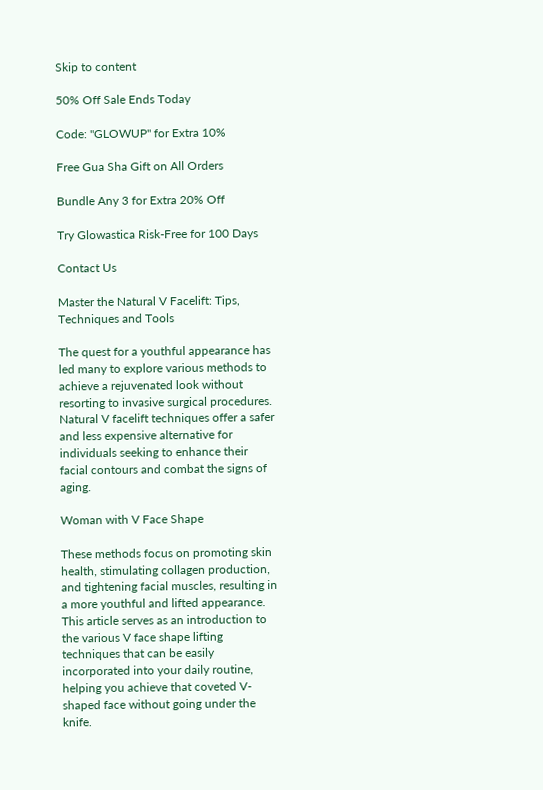Skip to content

50% Off Sale Ends Today

Code: "GLOWUP" for Extra 10%

Free Gua Sha Gift on All Orders

Bundle Any 3 for Extra 20% Off

Try Glowastica Risk-Free for 100 Days

Contact Us

Master the Natural V Facelift: Tips, Techniques and Tools

The quest for a youthful appearance has led many to explore various methods to achieve a rejuvenated look without resorting to invasive surgical procedures. Natural V facelift techniques offer a safer and less expensive alternative for individuals seeking to enhance their facial contours and combat the signs of aging.

Woman with V Face Shape

These methods focus on promoting skin health, stimulating collagen production, and tightening facial muscles, resulting in a more youthful and lifted appearance. This article serves as an introduction to the various V face shape lifting techniques that can be easily incorporated into your daily routine, helping you achieve that coveted V-shaped face without going under the knife.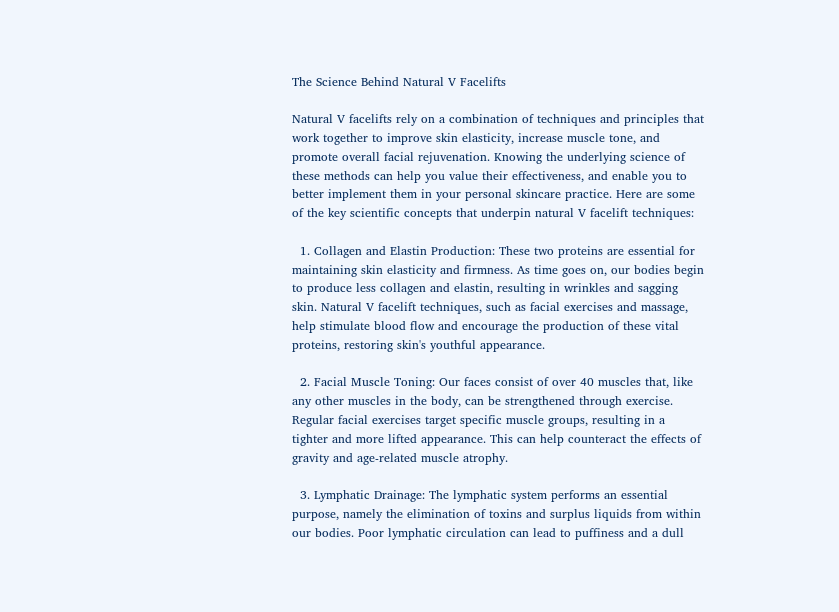The Science Behind Natural V Facelifts

Natural V facelifts rely on a combination of techniques and principles that work together to improve skin elasticity, increase muscle tone, and promote overall facial rejuvenation. Knowing the underlying science of these methods can help you value their effectiveness, and enable you to better implement them in your personal skincare practice. Here are some of the key scientific concepts that underpin natural V facelift techniques:

  1. Collagen and Elastin Production: These two proteins are essential for maintaining skin elasticity and firmness. As time goes on, our bodies begin to produce less collagen and elastin, resulting in wrinkles and sagging skin. Natural V facelift techniques, such as facial exercises and massage, help stimulate blood flow and encourage the production of these vital proteins, restoring skin's youthful appearance.

  2. Facial Muscle Toning: Our faces consist of over 40 muscles that, like any other muscles in the body, can be strengthened through exercise. Regular facial exercises target specific muscle groups, resulting in a tighter and more lifted appearance. This can help counteract the effects of gravity and age-related muscle atrophy.

  3. Lymphatic Drainage: The lymphatic system performs an essential purpose, namely the elimination of toxins and surplus liquids from within our bodies. Poor lymphatic circulation can lead to puffiness and a dull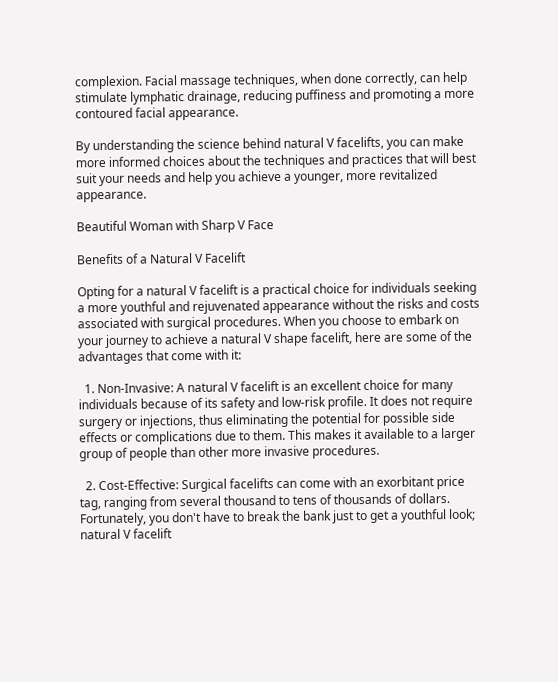complexion. Facial massage techniques, when done correctly, can help stimulate lymphatic drainage, reducing puffiness and promoting a more contoured facial appearance.

By understanding the science behind natural V facelifts, you can make more informed choices about the techniques and practices that will best suit your needs and help you achieve a younger, more revitalized appearance.

Beautiful Woman with Sharp V Face

Benefits of a Natural V Facelift

Opting for a natural V facelift is a practical choice for individuals seeking a more youthful and rejuvenated appearance without the risks and costs associated with surgical procedures. When you choose to embark on your journey to achieve a natural V shape facelift, here are some of the advantages that come with it:

  1. Non-Invasive: A natural V facelift is an excellent choice for many individuals because of its safety and low-risk profile. It does not require surgery or injections, thus eliminating the potential for possible side effects or complications due to them. This makes it available to a larger group of people than other more invasive procedures.

  2. Cost-Effective: Surgical facelifts can come with an exorbitant price tag, ranging from several thousand to tens of thousands of dollars. Fortunately, you don't have to break the bank just to get a youthful look; natural V facelift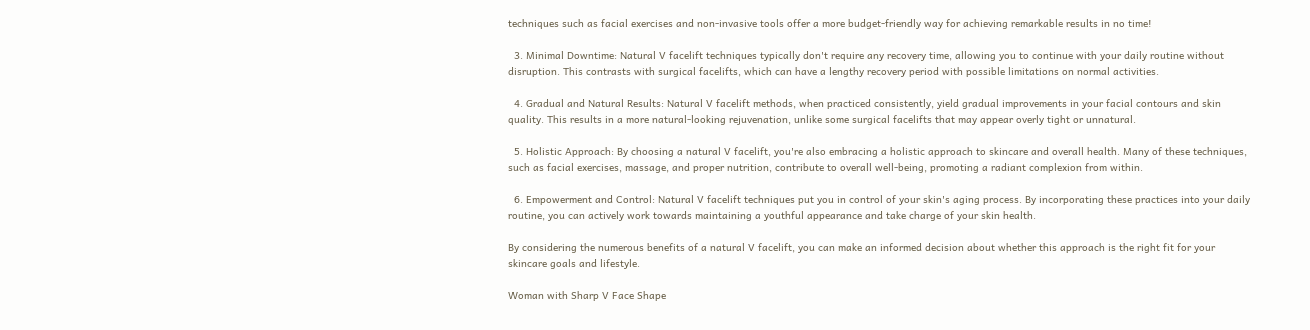techniques such as facial exercises and non-invasive tools offer a more budget-friendly way for achieving remarkable results in no time!

  3. Minimal Downtime: Natural V facelift techniques typically don't require any recovery time, allowing you to continue with your daily routine without disruption. This contrasts with surgical facelifts, which can have a lengthy recovery period with possible limitations on normal activities.

  4. Gradual and Natural Results: Natural V facelift methods, when practiced consistently, yield gradual improvements in your facial contours and skin quality. This results in a more natural-looking rejuvenation, unlike some surgical facelifts that may appear overly tight or unnatural.

  5. Holistic Approach: By choosing a natural V facelift, you're also embracing a holistic approach to skincare and overall health. Many of these techniques, such as facial exercises, massage, and proper nutrition, contribute to overall well-being, promoting a radiant complexion from within.

  6. Empowerment and Control: Natural V facelift techniques put you in control of your skin's aging process. By incorporating these practices into your daily routine, you can actively work towards maintaining a youthful appearance and take charge of your skin health.

By considering the numerous benefits of a natural V facelift, you can make an informed decision about whether this approach is the right fit for your skincare goals and lifestyle.

Woman with Sharp V Face Shape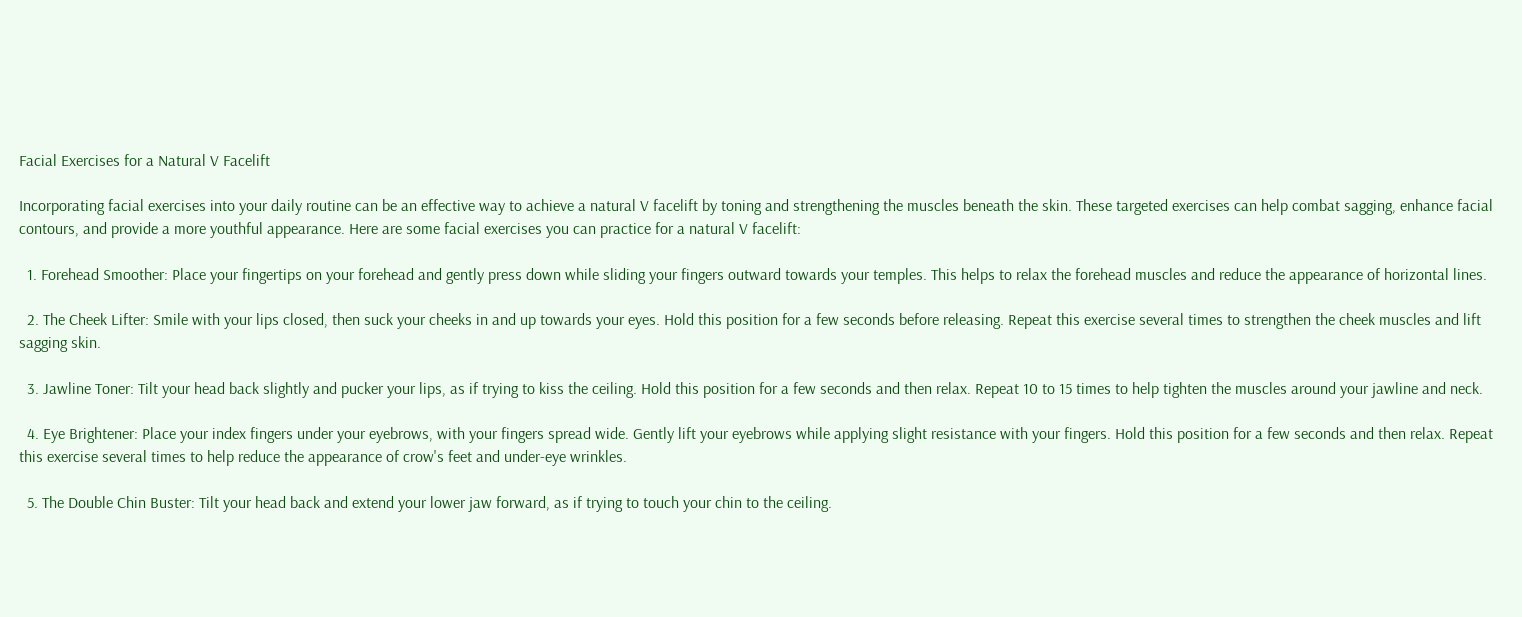Facial Exercises for a Natural V Facelift

Incorporating facial exercises into your daily routine can be an effective way to achieve a natural V facelift by toning and strengthening the muscles beneath the skin. These targeted exercises can help combat sagging, enhance facial contours, and provide a more youthful appearance. Here are some facial exercises you can practice for a natural V facelift:

  1. Forehead Smoother: Place your fingertips on your forehead and gently press down while sliding your fingers outward towards your temples. This helps to relax the forehead muscles and reduce the appearance of horizontal lines.

  2. The Cheek Lifter: Smile with your lips closed, then suck your cheeks in and up towards your eyes. Hold this position for a few seconds before releasing. Repeat this exercise several times to strengthen the cheek muscles and lift sagging skin.

  3. Jawline Toner: Tilt your head back slightly and pucker your lips, as if trying to kiss the ceiling. Hold this position for a few seconds and then relax. Repeat 10 to 15 times to help tighten the muscles around your jawline and neck.

  4. Eye Brightener: Place your index fingers under your eyebrows, with your fingers spread wide. Gently lift your eyebrows while applying slight resistance with your fingers. Hold this position for a few seconds and then relax. Repeat this exercise several times to help reduce the appearance of crow's feet and under-eye wrinkles.

  5. The Double Chin Buster: Tilt your head back and extend your lower jaw forward, as if trying to touch your chin to the ceiling.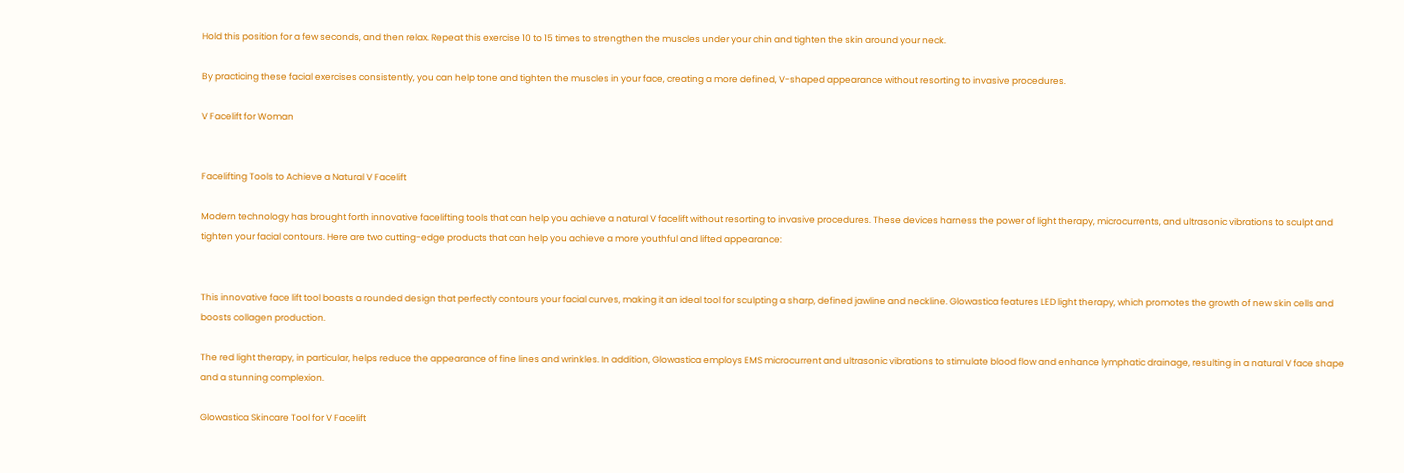Hold this position for a few seconds, and then relax. Repeat this exercise 10 to 15 times to strengthen the muscles under your chin and tighten the skin around your neck.

By practicing these facial exercises consistently, you can help tone and tighten the muscles in your face, creating a more defined, V-shaped appearance without resorting to invasive procedures.

V Facelift for Woman


Facelifting Tools to Achieve a Natural V Facelift

Modern technology has brought forth innovative facelifting tools that can help you achieve a natural V facelift without resorting to invasive procedures. These devices harness the power of light therapy, microcurrents, and ultrasonic vibrations to sculpt and tighten your facial contours. Here are two cutting-edge products that can help you achieve a more youthful and lifted appearance:


This innovative face lift tool boasts a rounded design that perfectly contours your facial curves, making it an ideal tool for sculpting a sharp, defined jawline and neckline. Glowastica features LED light therapy, which promotes the growth of new skin cells and boosts collagen production.

The red light therapy, in particular, helps reduce the appearance of fine lines and wrinkles. In addition, Glowastica employs EMS microcurrent and ultrasonic vibrations to stimulate blood flow and enhance lymphatic drainage, resulting in a natural V face shape and a stunning complexion.

Glowastica Skincare Tool for V Facelift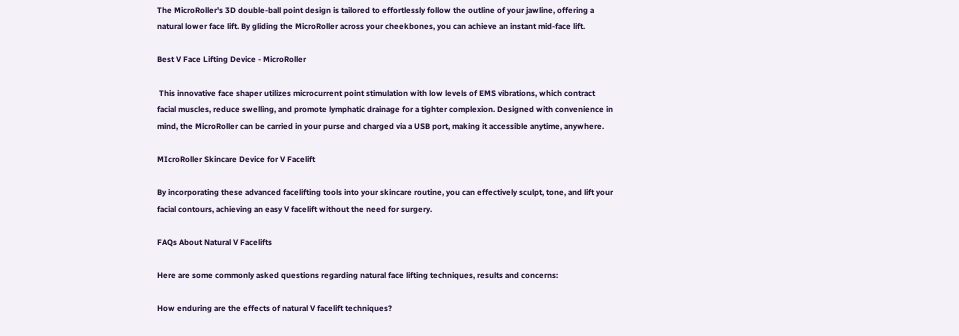The MicroRoller's 3D double-ball point design is tailored to effortlessly follow the outline of your jawline, offering a natural lower face lift. By gliding the MicroRoller across your cheekbones, you can achieve an instant mid-face lift.

Best V Face Lifting Device - MicroRoller

 This innovative face shaper utilizes microcurrent point stimulation with low levels of EMS vibrations, which contract facial muscles, reduce swelling, and promote lymphatic drainage for a tighter complexion. Designed with convenience in mind, the MicroRoller can be carried in your purse and charged via a USB port, making it accessible anytime, anywhere.

MIcroRoller Skincare Device for V Facelift

By incorporating these advanced facelifting tools into your skincare routine, you can effectively sculpt, tone, and lift your facial contours, achieving an easy V facelift without the need for surgery.

FAQs About Natural V Facelifts

Here are some commonly asked questions regarding natural face lifting techniques, results and concerns:

How enduring are the effects of natural V facelift techniques?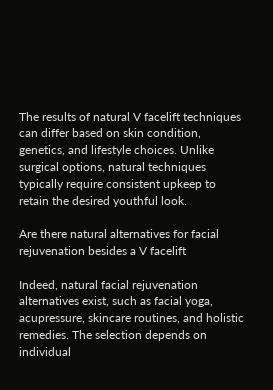The results of natural V facelift techniques can differ based on skin condition, genetics, and lifestyle choices. Unlike surgical options, natural techniques typically require consistent upkeep to retain the desired youthful look.

Are there natural alternatives for facial rejuvenation besides a V facelift

Indeed, natural facial rejuvenation alternatives exist, such as facial yoga, acupressure, skincare routines, and holistic remedies. The selection depends on individual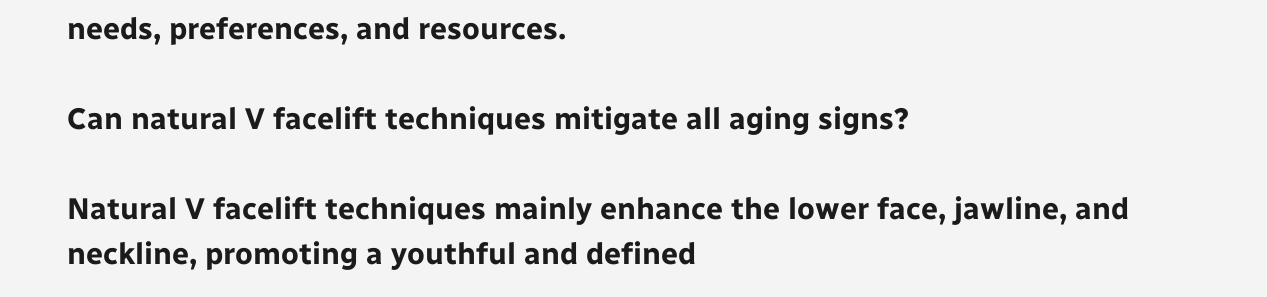needs, preferences, and resources.

Can natural V facelift techniques mitigate all aging signs?

Natural V facelift techniques mainly enhance the lower face, jawline, and neckline, promoting a youthful and defined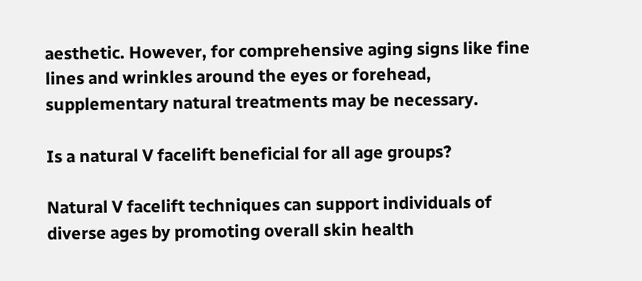aesthetic. However, for comprehensive aging signs like fine lines and wrinkles around the eyes or forehead, supplementary natural treatments may be necessary.

Is a natural V facelift beneficial for all age groups?

Natural V facelift techniques can support individuals of diverse ages by promoting overall skin health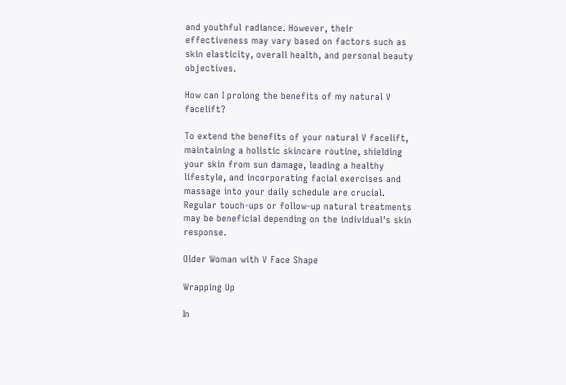and youthful radiance. However, their effectiveness may vary based on factors such as skin elasticity, overall health, and personal beauty objectives.

How can I prolong the benefits of my natural V facelift?

To extend the benefits of your natural V facelift, maintaining a holistic skincare routine, shielding your skin from sun damage, leading a healthy lifestyle, and incorporating facial exercises and massage into your daily schedule are crucial. Regular touch-ups or follow-up natural treatments may be beneficial depending on the individual's skin response.

Older Woman with V Face Shape

Wrapping Up

In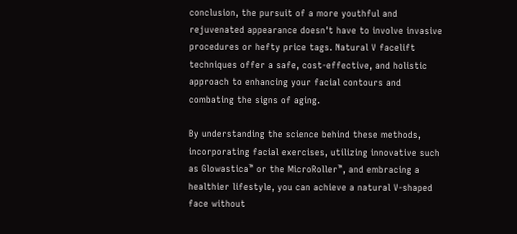conclusion, the pursuit of a more youthful and rejuvenated appearance doesn't have to involve invasive procedures or hefty price tags. Natural V facelift techniques offer a safe, cost-effective, and holistic approach to enhancing your facial contours and combating the signs of aging.

By understanding the science behind these methods, incorporating facial exercises, utilizing innovative such as Glowastica™ or the MicroRoller™, and embracing a healthier lifestyle, you can achieve a natural V-shaped face without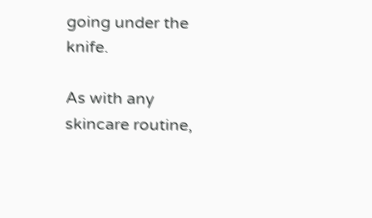going under the knife.

As with any skincare routine,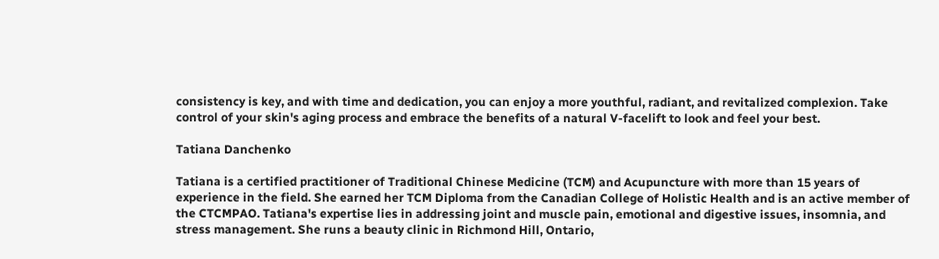consistency is key, and with time and dedication, you can enjoy a more youthful, radiant, and revitalized complexion. Take control of your skin's aging process and embrace the benefits of a natural V-facelift to look and feel your best.

Tatiana Danchenko

Tatiana is a certified practitioner of Traditional Chinese Medicine (TCM) and Acupuncture with more than 15 years of experience in the field. She earned her TCM Diploma from the Canadian College of Holistic Health and is an active member of the CTCMPAO. Tatiana's expertise lies in addressing joint and muscle pain, emotional and digestive issues, insomnia, and stress management. She runs a beauty clinic in Richmond Hill, Ontario,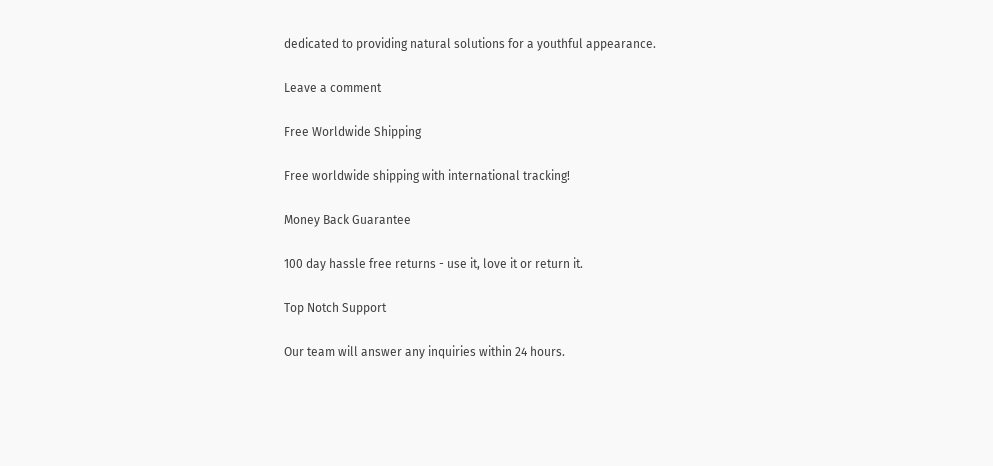dedicated to providing natural solutions for a youthful appearance.

Leave a comment

Free Worldwide Shipping

Free worldwide shipping with international tracking!

Money Back Guarantee

100 day hassle free returns - use it, love it or return it.

Top Notch Support

Our team will answer any inquiries within 24 hours.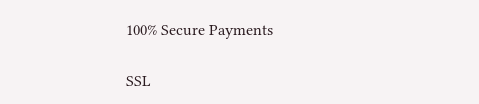100% Secure Payments

SSL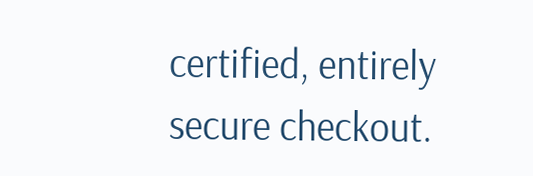certified, entirely secure checkout.